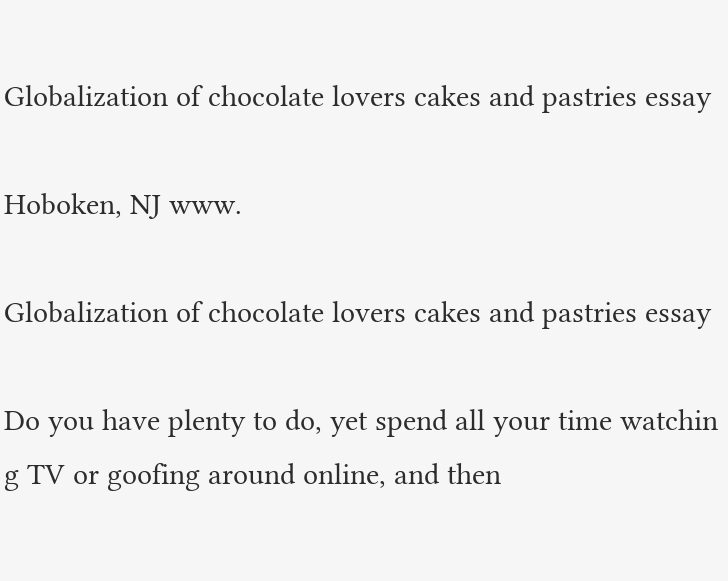Globalization of chocolate lovers cakes and pastries essay

Hoboken, NJ www.

Globalization of chocolate lovers cakes and pastries essay

Do you have plenty to do, yet spend all your time watchin g TV or goofing around online, and then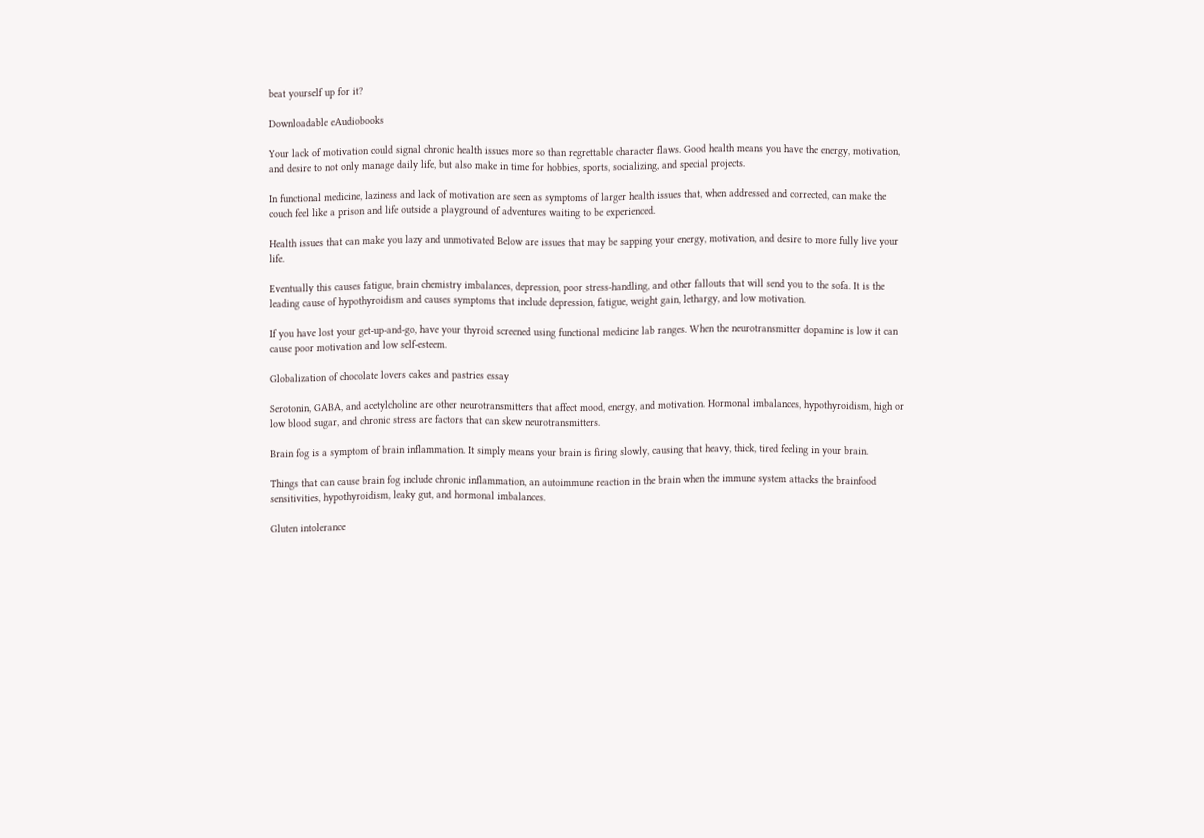beat yourself up for it?

Downloadable eAudiobooks

Your lack of motivation could signal chronic health issues more so than regrettable character flaws. Good health means you have the energy, motivation, and desire to not only manage daily life, but also make in time for hobbies, sports, socializing, and special projects.

In functional medicine, laziness and lack of motivation are seen as symptoms of larger health issues that, when addressed and corrected, can make the couch feel like a prison and life outside a playground of adventures waiting to be experienced.

Health issues that can make you lazy and unmotivated Below are issues that may be sapping your energy, motivation, and desire to more fully live your life.

Eventually this causes fatigue, brain chemistry imbalances, depression, poor stress-handling, and other fallouts that will send you to the sofa. It is the leading cause of hypothyroidism and causes symptoms that include depression, fatigue, weight gain, lethargy, and low motivation.

If you have lost your get-up-and-go, have your thyroid screened using functional medicine lab ranges. When the neurotransmitter dopamine is low it can cause poor motivation and low self-esteem.

Globalization of chocolate lovers cakes and pastries essay

Serotonin, GABA, and acetylcholine are other neurotransmitters that affect mood, energy, and motivation. Hormonal imbalances, hypothyroidism, high or low blood sugar, and chronic stress are factors that can skew neurotransmitters.

Brain fog is a symptom of brain inflammation. It simply means your brain is firing slowly, causing that heavy, thick, tired feeling in your brain.

Things that can cause brain fog include chronic inflammation, an autoimmune reaction in the brain when the immune system attacks the brainfood sensitivities, hypothyroidism, leaky gut, and hormonal imbalances.

Gluten intolerance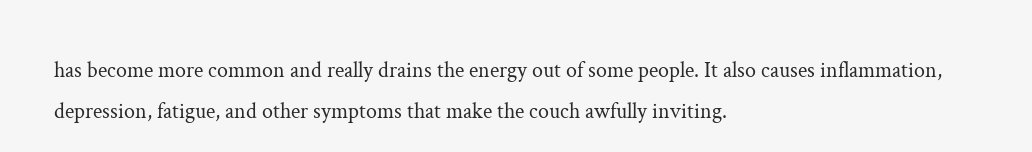has become more common and really drains the energy out of some people. It also causes inflammation, depression, fatigue, and other symptoms that make the couch awfully inviting.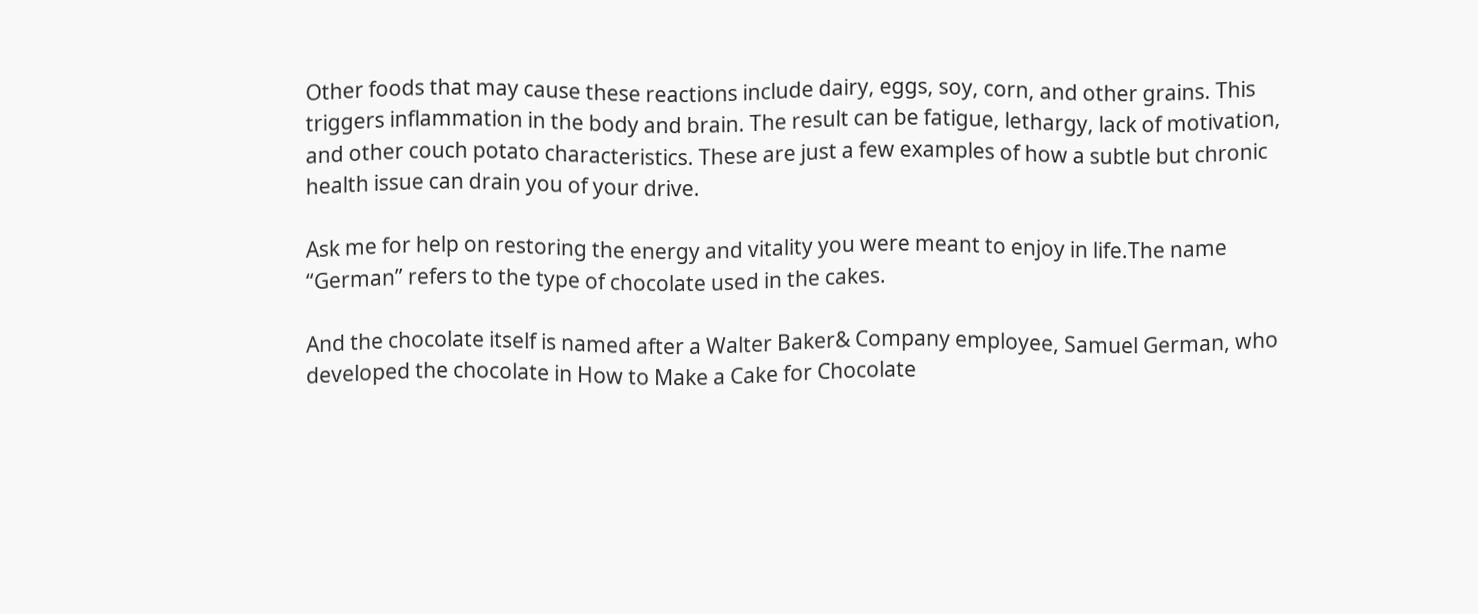Other foods that may cause these reactions include dairy, eggs, soy, corn, and other grains. This triggers inflammation in the body and brain. The result can be fatigue, lethargy, lack of motivation, and other couch potato characteristics. These are just a few examples of how a subtle but chronic health issue can drain you of your drive.

Ask me for help on restoring the energy and vitality you were meant to enjoy in life.The name “German” refers to the type of chocolate used in the cakes.

And the chocolate itself is named after a Walter Baker& Company employee, Samuel German, who developed the chocolate in How to Make a Cake for Chocolate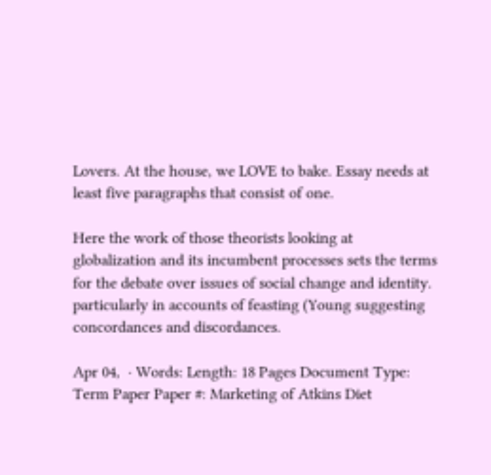Lovers. At the house, we LOVE to bake. Essay needs at least five paragraphs that consist of one.

Here the work of those theorists looking at globalization and its incumbent processes sets the terms for the debate over issues of social change and identity. particularly in accounts of feasting (Young suggesting concordances and discordances.

Apr 04,  · Words: Length: 18 Pages Document Type: Term Paper Paper #: Marketing of Atkins Diet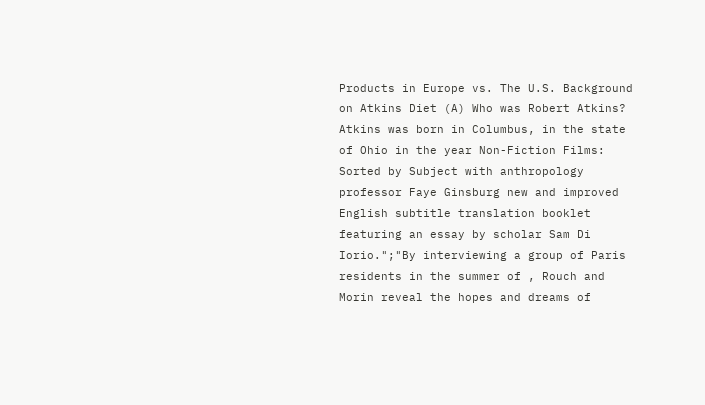Products in Europe vs. The U.S. Background on Atkins Diet (A) Who was Robert Atkins? Atkins was born in Columbus, in the state of Ohio in the year Non-Fiction Films: Sorted by Subject with anthropology professor Faye Ginsburg new and improved English subtitle translation booklet featuring an essay by scholar Sam Di Iorio.";"By interviewing a group of Paris residents in the summer of , Rouch and Morin reveal the hopes and dreams of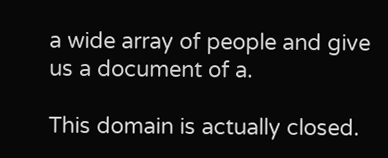a wide array of people and give us a document of a.

This domain is actually closed.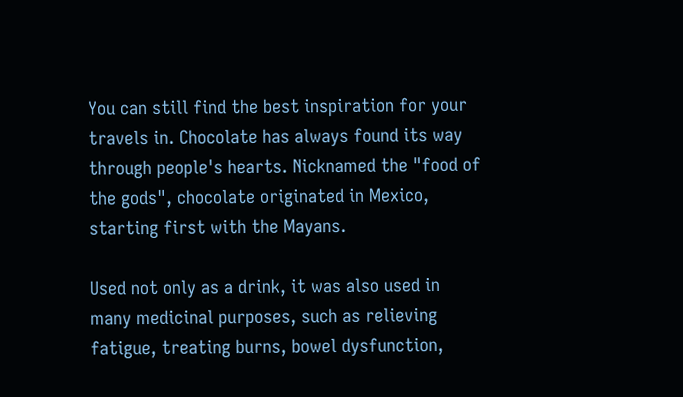You can still find the best inspiration for your travels in. Chocolate has always found its way through people's hearts. Nicknamed the "food of the gods", chocolate originated in Mexico, starting first with the Mayans.

Used not only as a drink, it was also used in many medicinal purposes, such as relieving fatigue, treating burns, bowel dysfunction,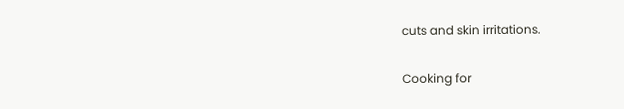cuts and skin irritations.

Cooking for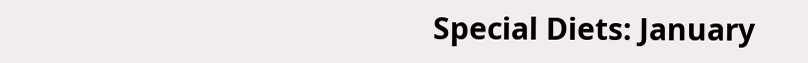Special Diets: January